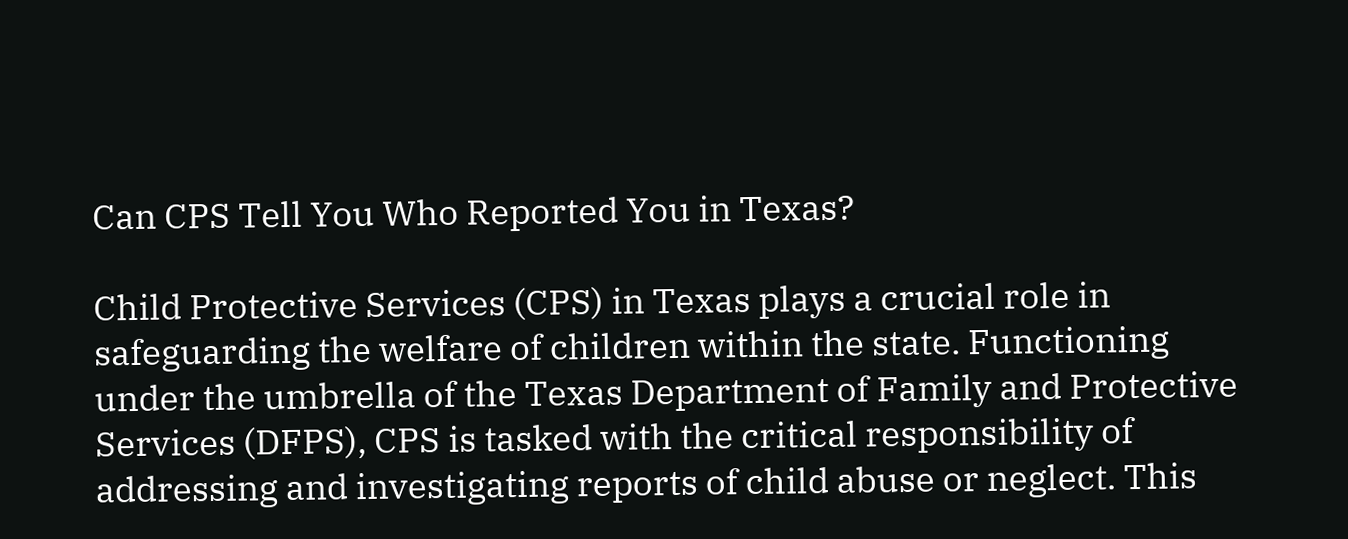Can CPS Tell You Who Reported You in Texas?

Child Protective Services (CPS) in Texas plays a crucial role in safeguarding the welfare of children within the state. Functioning under the umbrella of the Texas Department of Family and Protective Services (DFPS), CPS is tasked with the critical responsibility of addressing and investigating reports of child abuse or neglect. This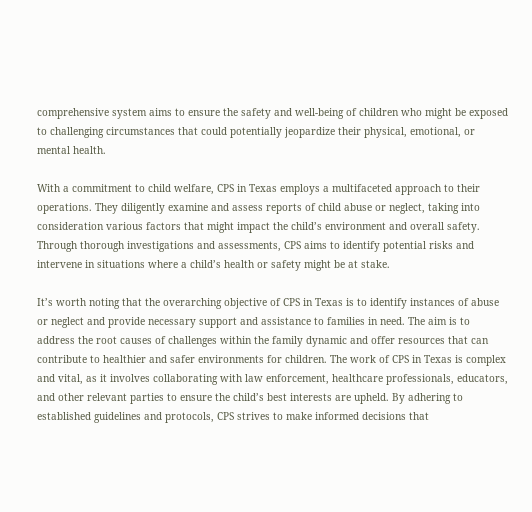comprehensive system aims to ensure the safety and well-being of children who might be exposed to challenging circumstances that could potentially jeopardize their physical, emotional, or mental health.

With a commitment to child welfare, CPS in Texas employs a multifaceted approach to their operations. They diligently examine and assess reports of child abuse or neglect, taking into consideration various factors that might impact the child’s environment and overall safety. Through thorough investigations and assessments, CPS aims to identify potential risks and intervene in situations where a child’s health or safety might be at stake.

It’s worth noting that the overarching objective of CPS in Texas is to identify instances of abuse or neglect and provide necessary support and assistance to families in need. The aim is to address the root causes of challenges within the family dynamic and offer resources that can contribute to healthier and safer environments for children. The work of CPS in Texas is complex and vital, as it involves collaborating with law enforcement, healthcare professionals, educators, and other relevant parties to ensure the child’s best interests are upheld. By adhering to established guidelines and protocols, CPS strives to make informed decisions that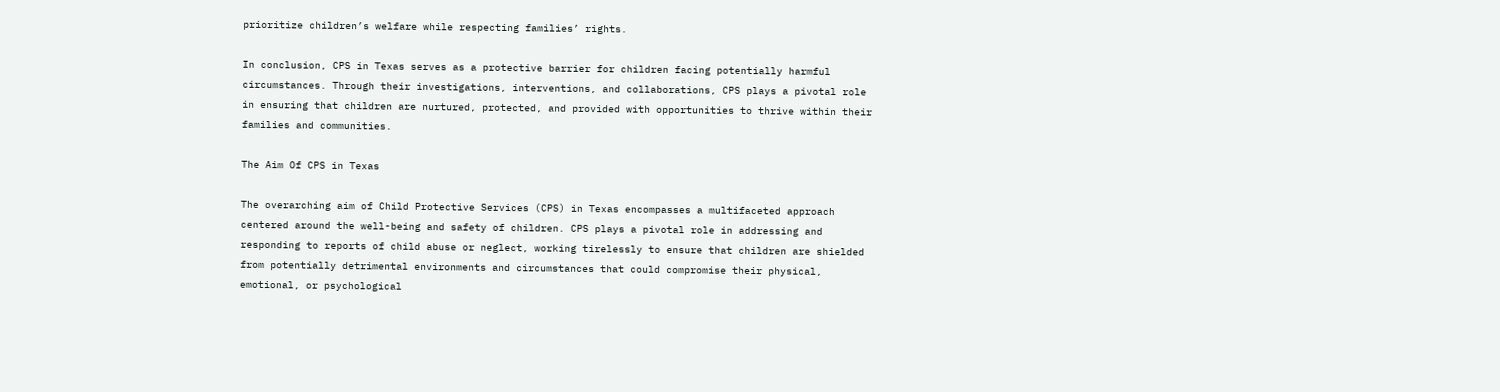prioritize children’s welfare while respecting families’ rights.

In conclusion, CPS in Texas serves as a protective barrier for children facing potentially harmful circumstances. Through their investigations, interventions, and collaborations, CPS plays a pivotal role in ensuring that children are nurtured, protected, and provided with opportunities to thrive within their families and communities.

The Aim Of CPS in Texas

The overarching aim of Child Protective Services (CPS) in Texas encompasses a multifaceted approach centered around the well-being and safety of children. CPS plays a pivotal role in addressing and responding to reports of child abuse or neglect, working tirelessly to ensure that children are shielded from potentially detrimental environments and circumstances that could compromise their physical, emotional, or psychological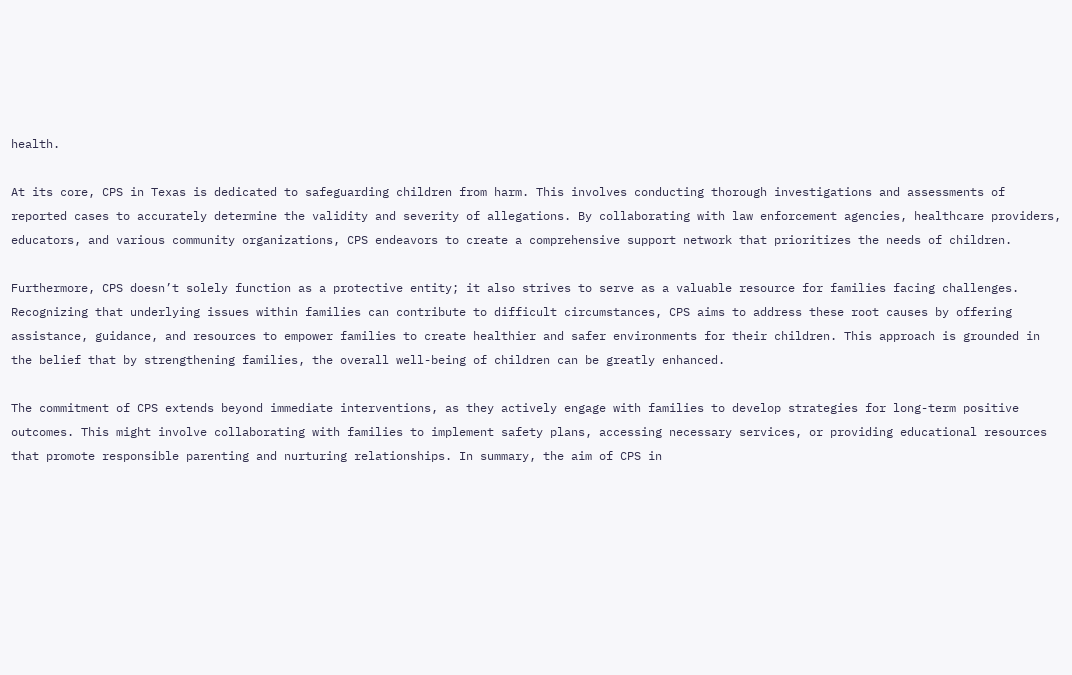health.

At its core, CPS in Texas is dedicated to safeguarding children from harm. This involves conducting thorough investigations and assessments of reported cases to accurately determine the validity and severity of allegations. By collaborating with law enforcement agencies, healthcare providers, educators, and various community organizations, CPS endeavors to create a comprehensive support network that prioritizes the needs of children.

Furthermore, CPS doesn’t solely function as a protective entity; it also strives to serve as a valuable resource for families facing challenges. Recognizing that underlying issues within families can contribute to difficult circumstances, CPS aims to address these root causes by offering assistance, guidance, and resources to empower families to create healthier and safer environments for their children. This approach is grounded in the belief that by strengthening families, the overall well-being of children can be greatly enhanced.

The commitment of CPS extends beyond immediate interventions, as they actively engage with families to develop strategies for long-term positive outcomes. This might involve collaborating with families to implement safety plans, accessing necessary services, or providing educational resources that promote responsible parenting and nurturing relationships. In summary, the aim of CPS in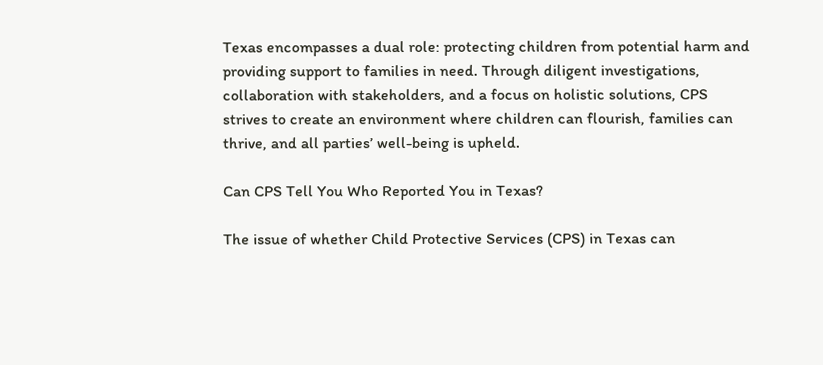Texas encompasses a dual role: protecting children from potential harm and providing support to families in need. Through diligent investigations, collaboration with stakeholders, and a focus on holistic solutions, CPS strives to create an environment where children can flourish, families can thrive, and all parties’ well-being is upheld.

Can CPS Tell You Who Reported You in Texas?

The issue of whether Child Protective Services (CPS) in Texas can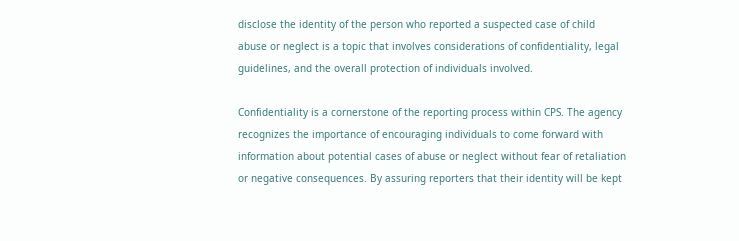disclose the identity of the person who reported a suspected case of child abuse or neglect is a topic that involves considerations of confidentiality, legal guidelines, and the overall protection of individuals involved.

Confidentiality is a cornerstone of the reporting process within CPS. The agency recognizes the importance of encouraging individuals to come forward with information about potential cases of abuse or neglect without fear of retaliation or negative consequences. By assuring reporters that their identity will be kept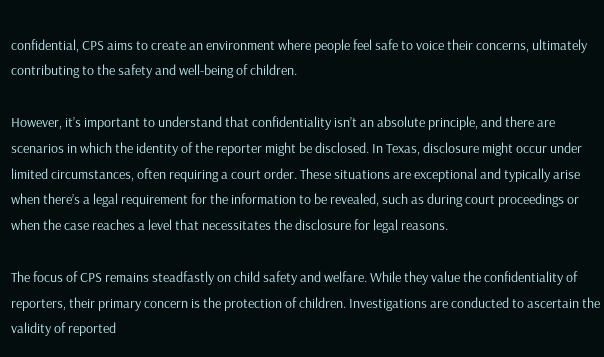confidential, CPS aims to create an environment where people feel safe to voice their concerns, ultimately contributing to the safety and well-being of children.

However, it’s important to understand that confidentiality isn’t an absolute principle, and there are scenarios in which the identity of the reporter might be disclosed. In Texas, disclosure might occur under limited circumstances, often requiring a court order. These situations are exceptional and typically arise when there’s a legal requirement for the information to be revealed, such as during court proceedings or when the case reaches a level that necessitates the disclosure for legal reasons.

The focus of CPS remains steadfastly on child safety and welfare. While they value the confidentiality of reporters, their primary concern is the protection of children. Investigations are conducted to ascertain the validity of reported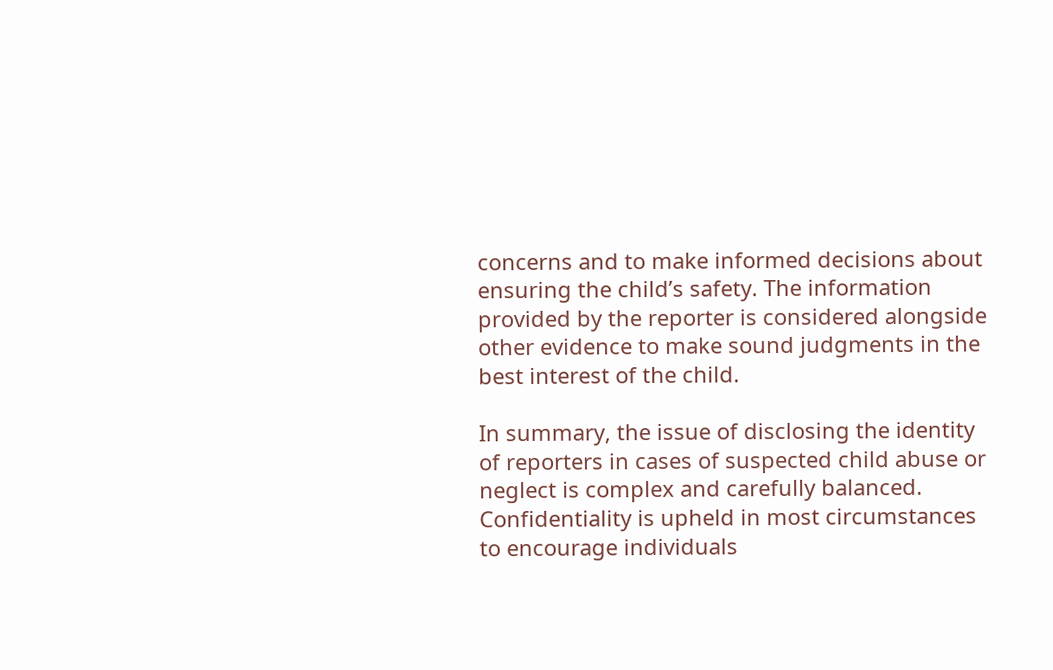concerns and to make informed decisions about ensuring the child’s safety. The information provided by the reporter is considered alongside other evidence to make sound judgments in the best interest of the child.

In summary, the issue of disclosing the identity of reporters in cases of suspected child abuse or neglect is complex and carefully balanced. Confidentiality is upheld in most circumstances to encourage individuals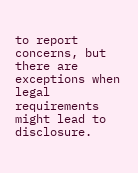to report concerns, but there are exceptions when legal requirements might lead to disclosure.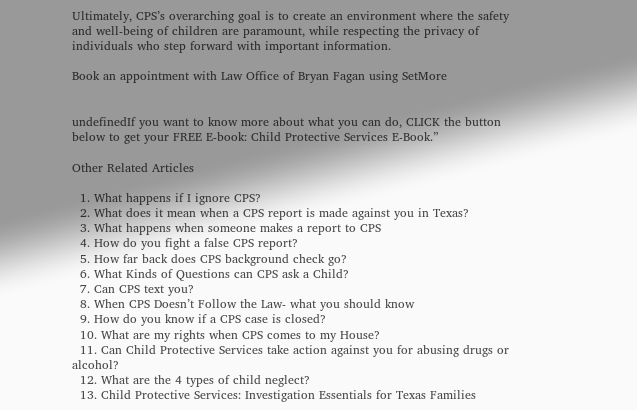Ultimately, CPS’s overarching goal is to create an environment where the safety and well-being of children are paramount, while respecting the privacy of individuals who step forward with important information.

Book an appointment with Law Office of Bryan Fagan using SetMore


undefinedIf you want to know more about what you can do, CLICK the button below to get your FREE E-book: Child Protective Services E-Book.”

Other Related Articles

  1. What happens if I ignore CPS?
  2. What does it mean when a CPS report is made against you in Texas?
  3. What happens when someone makes a report to CPS
  4. How do you fight a false CPS report?
  5. How far back does CPS background check go?
  6. What Kinds of Questions can CPS ask a Child?
  7. Can CPS text you?
  8. When CPS Doesn’t Follow the Law- what you should know
  9. How do you know if a CPS case is closed?
  10. What are my rights when CPS comes to my House?
  11. Can Child Protective Services take action against you for abusing drugs or alcohol?
  12. What are the 4 types of child neglect?
  13. Child Protective Services: Investigation Essentials for Texas Families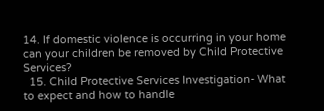14. If domestic violence is occurring in your home can your children be removed by Child Protective Services?
  15. Child Protective Services Investigation- What to expect and how to handle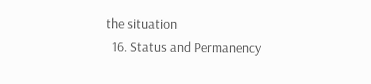the situation
  16. Status and Permanency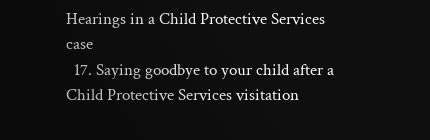Hearings in a Child Protective Services case
  17. Saying goodbye to your child after a Child Protective Services visitation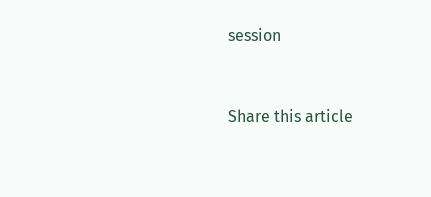session


Share this article